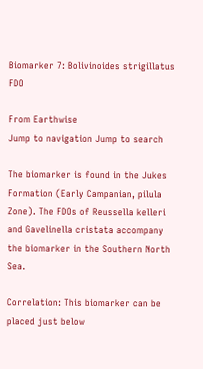Biomarker 7: Bolivinoides strigillatus FDO

From Earthwise
Jump to navigation Jump to search

The biomarker is found in the Jukes Formation (Early Campanian, pilula Zone). The FDOs of Reussella kelleri and Gavelinella cristata accompany the biomarker in the Southern North Sea.

Correlation: This biomarker can be placed just below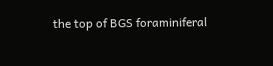the top of BGS foraminiferal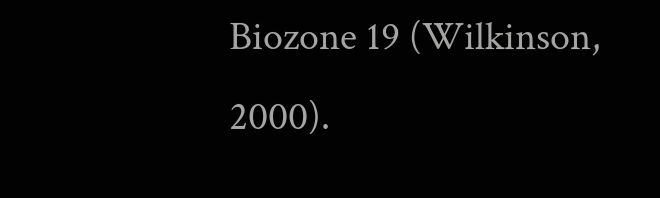Biozone 19 (Wilkinson, 2000).